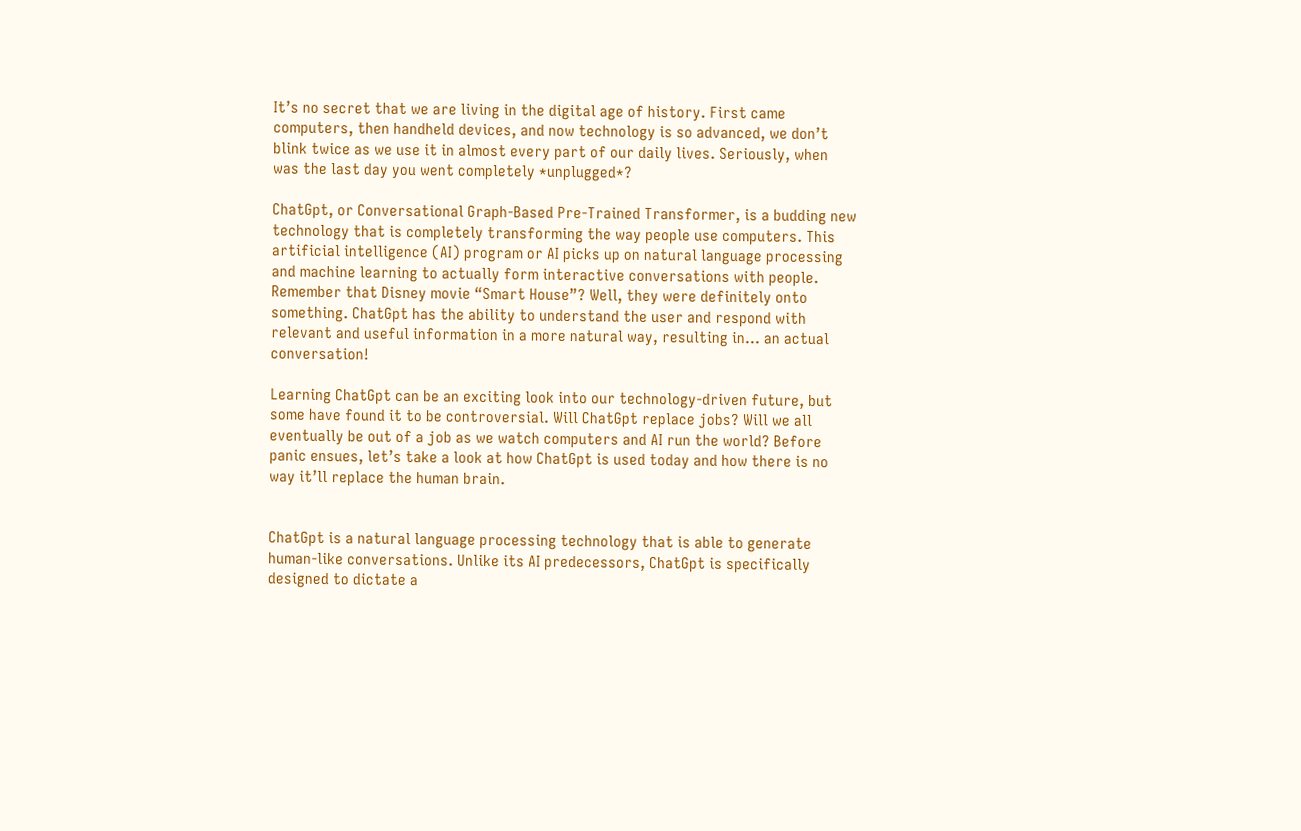It’s no secret that we are living in the digital age of history. First came computers, then handheld devices, and now technology is so advanced, we don’t blink twice as we use it in almost every part of our daily lives. Seriously, when was the last day you went completely *unplugged*?

ChatGpt, or Conversational Graph-Based Pre-Trained Transformer, is a budding new technology that is completely transforming the way people use computers. This artificial intelligence (AI) program or AI picks up on natural language processing and machine learning to actually form interactive conversations with people. Remember that Disney movie “Smart House”? Well, they were definitely onto something. ChatGpt has the ability to understand the user and respond with relevant and useful information in a more natural way, resulting in… an actual conversation!

Learning ChatGpt can be an exciting look into our technology-driven future, but some have found it to be controversial. Will ChatGpt replace jobs? Will we all eventually be out of a job as we watch computers and AI run the world? Before panic ensues, let’s take a look at how ChatGpt is used today and how there is no way it’ll replace the human brain.


ChatGpt is a natural language processing technology that is able to generate human-like conversations. Unlike its AI predecessors, ChatGpt is specifically designed to dictate a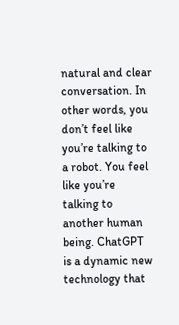natural and clear conversation. In other words, you don’t feel like you’re talking to a robot. You feel like you’re talking to another human being. ChatGPT is a dynamic new technology that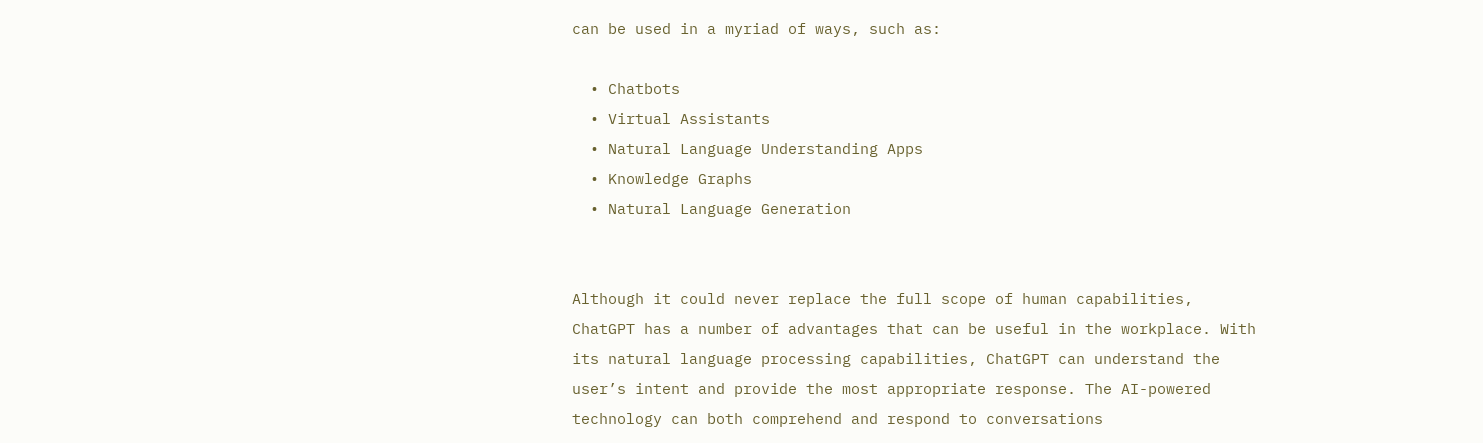can be used in a myriad of ways, such as:

  • Chatbots
  • Virtual Assistants
  • Natural Language Understanding Apps
  • Knowledge Graphs
  • Natural Language Generation


Although it could never replace the full scope of human capabilities, ChatGPT has a number of advantages that can be useful in the workplace. With its natural language processing capabilities, ChatGPT can understand the user’s intent and provide the most appropriate response. The AI-powered technology can both comprehend and respond to conversations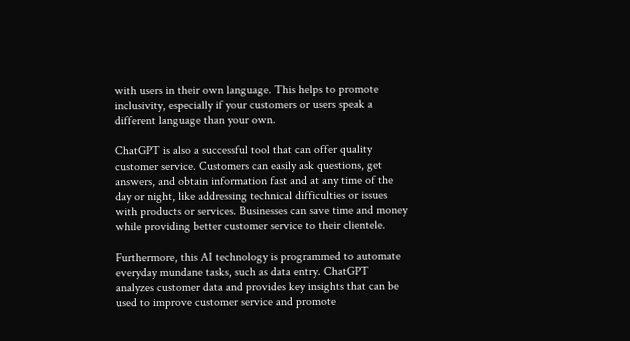with users in their own language. This helps to promote inclusivity, especially if your customers or users speak a different language than your own.

ChatGPT is also a successful tool that can offer quality customer service. Customers can easily ask questions, get answers, and obtain information fast and at any time of the day or night, like addressing technical difficulties or issues with products or services. Businesses can save time and money while providing better customer service to their clientele.

Furthermore, this AI technology is programmed to automate everyday mundane tasks, such as data entry. ChatGPT analyzes customer data and provides key insights that can be used to improve customer service and promote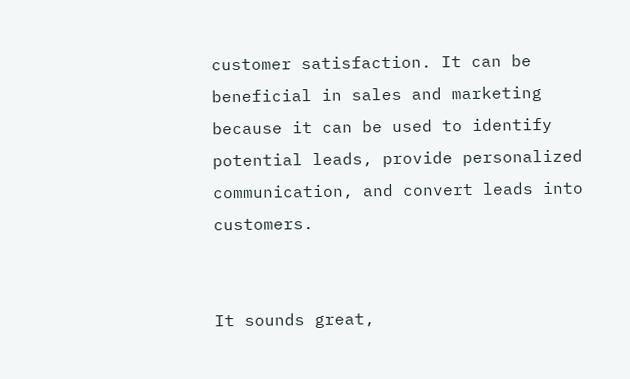customer satisfaction. It can be beneficial in sales and marketing because it can be used to identify potential leads, provide personalized communication, and convert leads into customers.


It sounds great,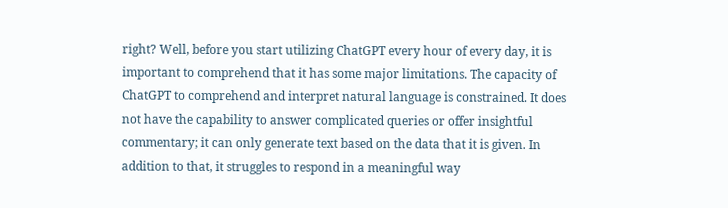right? Well, before you start utilizing ChatGPT every hour of every day, it is important to comprehend that it has some major limitations. The capacity of ChatGPT to comprehend and interpret natural language is constrained. It does not have the capability to answer complicated queries or offer insightful commentary; it can only generate text based on the data that it is given. In addition to that, it struggles to respond in a meaningful way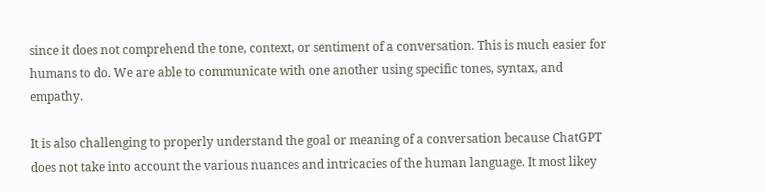since it does not comprehend the tone, context, or sentiment of a conversation. This is much easier for humans to do. We are able to communicate with one another using specific tones, syntax, and empathy.

It is also challenging to properly understand the goal or meaning of a conversation because ChatGPT does not take into account the various nuances and intricacies of the human language. It most likey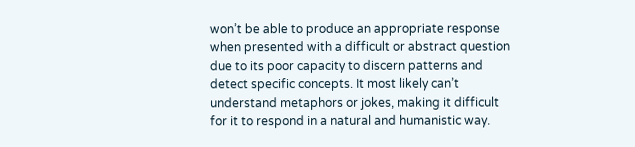won’t be able to produce an appropriate response when presented with a difficult or abstract question due to its poor capacity to discern patterns and detect specific concepts. It most likely can’t understand metaphors or jokes, making it difficult for it to respond in a natural and humanistic way.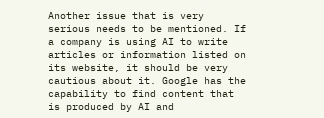Another issue that is very serious needs to be mentioned. If a company is using AI to write articles or information listed on its website, it should be very cautious about it. Google has the capability to find content that is produced by AI and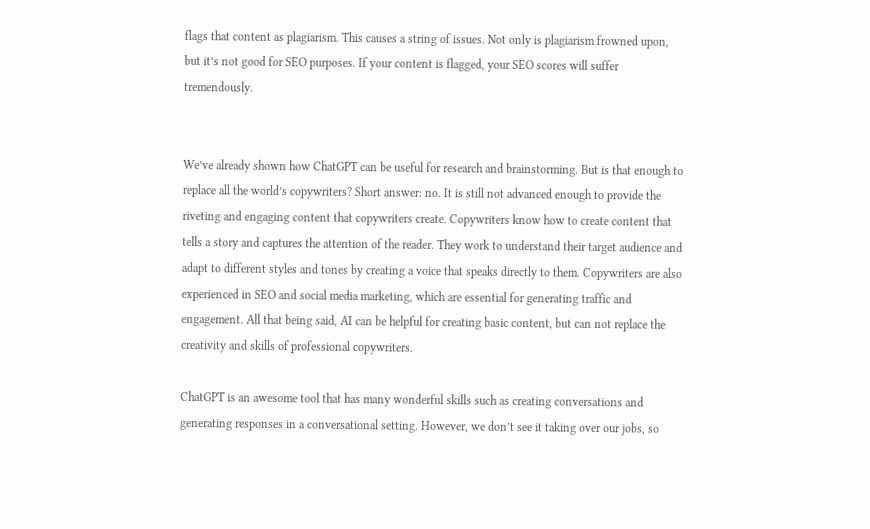flags that content as plagiarism. This causes a string of issues. Not only is plagiarism frowned upon, but it’s not good for SEO purposes. If your content is flagged, your SEO scores will suffer tremendously.


We’ve already shown how ChatGPT can be useful for research and brainstorming. But is that enough to replace all the world’s copywriters? Short answer: no. It is still not advanced enough to provide the riveting and engaging content that copywriters create. Copywriters know how to create content that tells a story and captures the attention of the reader. They work to understand their target audience and adapt to different styles and tones by creating a voice that speaks directly to them. Copywriters are also experienced in SEO and social media marketing, which are essential for generating traffic and engagement. All that being said, AI can be helpful for creating basic content, but can not replace the creativity and skills of professional copywriters.

ChatGPT is an awesome tool that has many wonderful skills such as creating conversations and generating responses in a conversational setting. However, we don’t see it taking over our jobs, so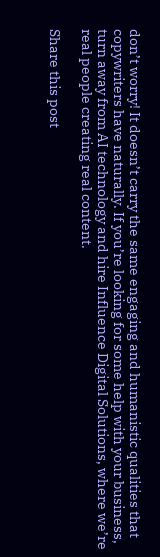don’t worry! It doesn’t carry the same engaging and humanistic qualities that copywriters have naturally. If you’re looking for some help with your business, turn away from AI technology and hire Influence Digital Solutions, where we’re real people creating real content.

Share this post